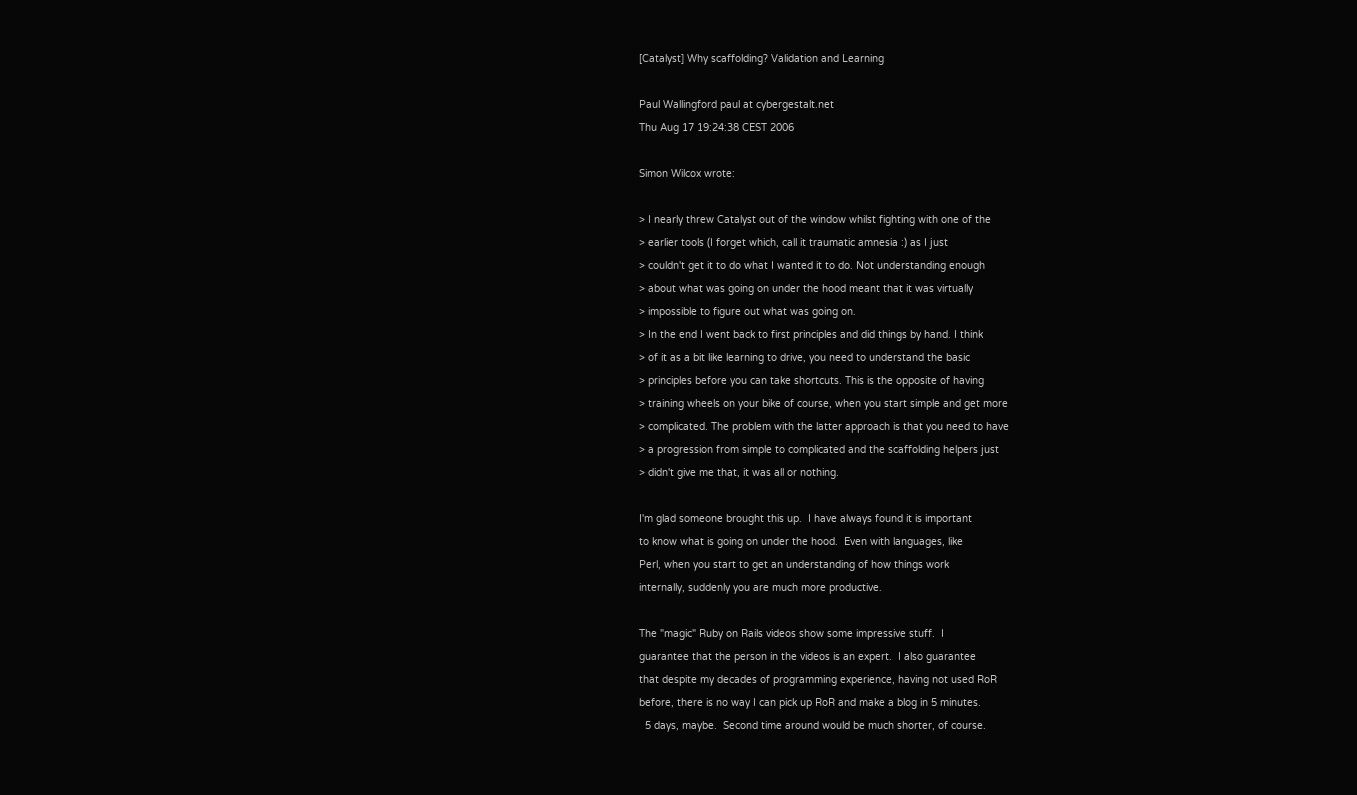[Catalyst] Why scaffolding? Validation and Learning

Paul Wallingford paul at cybergestalt.net
Thu Aug 17 19:24:38 CEST 2006

Simon Wilcox wrote:

> I nearly threw Catalyst out of the window whilst fighting with one of the
> earlier tools (I forget which, call it traumatic amnesia :) as I just
> couldn't get it to do what I wanted it to do. Not understanding enough
> about what was going on under the hood meant that it was virtually
> impossible to figure out what was going on.
> In the end I went back to first principles and did things by hand. I think
> of it as a bit like learning to drive, you need to understand the basic
> principles before you can take shortcuts. This is the opposite of having
> training wheels on your bike of course, when you start simple and get more
> complicated. The problem with the latter approach is that you need to have
> a progression from simple to complicated and the scaffolding helpers just
> didn't give me that, it was all or nothing.

I'm glad someone brought this up.  I have always found it is important
to know what is going on under the hood.  Even with languages, like
Perl, when you start to get an understanding of how things work
internally, suddenly you are much more productive.

The "magic" Ruby on Rails videos show some impressive stuff.  I
guarantee that the person in the videos is an expert.  I also guarantee
that despite my decades of programming experience, having not used RoR
before, there is no way I can pick up RoR and make a blog in 5 minutes.
  5 days, maybe.  Second time around would be much shorter, of course.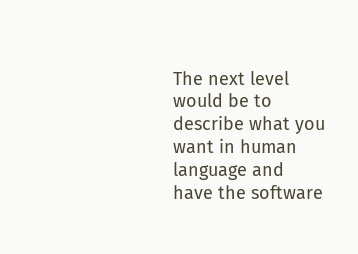The next level would be to describe what you want in human language and
have the software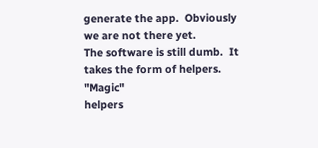generate the app.  Obviously we are not there yet.
The software is still dumb.  It takes the form of helpers.  "Magic"
helpers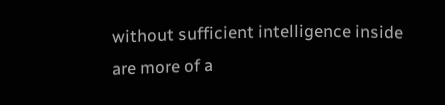without sufficient intelligence inside are more of a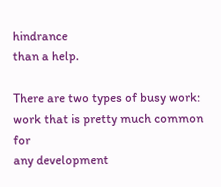hindrance
than a help.

There are two types of busy work: work that is pretty much common for
any development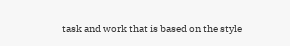task and work that is based on the style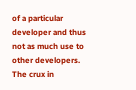of a particular
developer and thus not as much use to other developers.  The crux in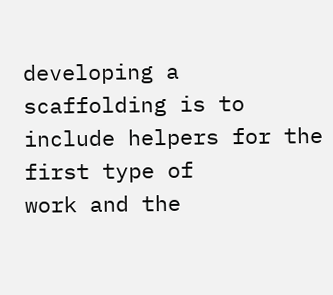developing a scaffolding is to include helpers for the first type of
work and the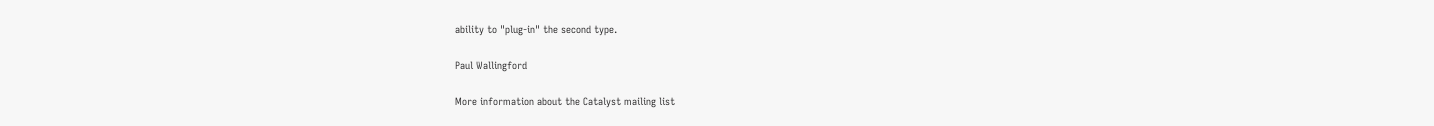ability to "plug-in" the second type.

Paul Wallingford

More information about the Catalyst mailing list